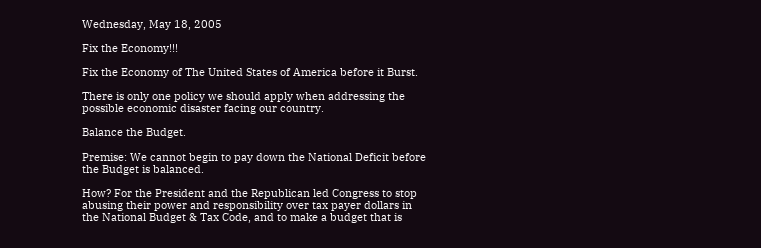Wednesday, May 18, 2005

Fix the Economy!!!

Fix the Economy of The United States of America before it Burst.

There is only one policy we should apply when addressing the possible economic disaster facing our country.

Balance the Budget.

Premise: We cannot begin to pay down the National Deficit before the Budget is balanced.

How? For the President and the Republican led Congress to stop abusing their power and responsibility over tax payer dollars in the National Budget & Tax Code, and to make a budget that is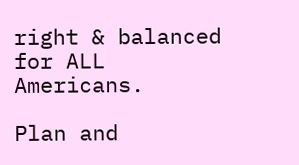right & balanced for ALL Americans.

Plan and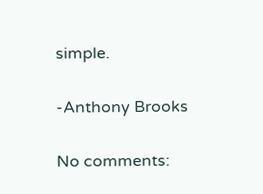simple.

-Anthony Brooks

No comments: